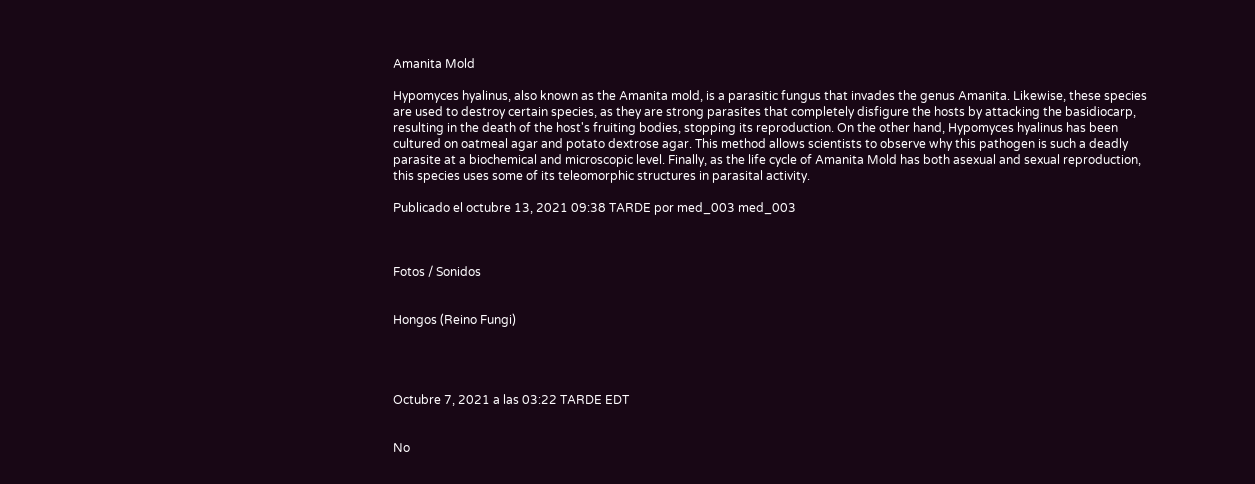Amanita Mold

Hypomyces hyalinus, also known as the Amanita mold, is a parasitic fungus that invades the genus Amanita. Likewise, these species are used to destroy certain species, as they are strong parasites that completely disfigure the hosts by attacking the basidiocarp, resulting in the death of the host's fruiting bodies, stopping its reproduction. On the other hand, Hypomyces hyalinus has been cultured on oatmeal agar and potato dextrose agar. This method allows scientists to observe why this pathogen is such a deadly parasite at a biochemical and microscopic level. Finally, as the life cycle of Amanita Mold has both asexual and sexual reproduction, this species uses some of its teleomorphic structures in parasital activity.

Publicado el octubre 13, 2021 09:38 TARDE por med_003 med_003



Fotos / Sonidos


Hongos (Reino Fungi)




Octubre 7, 2021 a las 03:22 TARDE EDT


No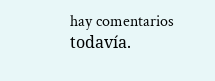hay comentarios todavía.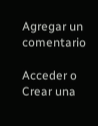Agregar un comentario

Acceder o Crear una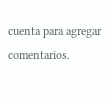cuenta para agregar comentarios.